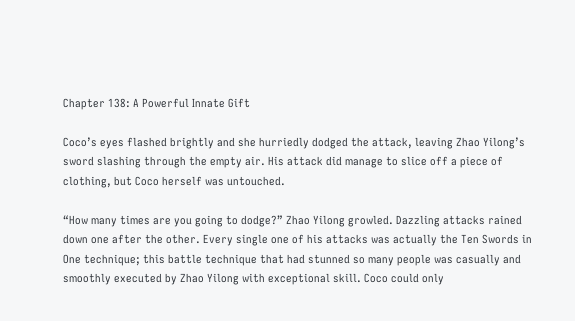Chapter 138: A Powerful Innate Gift

Coco’s eyes flashed brightly and she hurriedly dodged the attack, leaving Zhao Yilong’s sword slashing through the empty air. His attack did manage to slice off a piece of clothing, but Coco herself was untouched.

“How many times are you going to dodge?” Zhao Yilong growled. Dazzling attacks rained down one after the other. Every single one of his attacks was actually the Ten Swords in One technique; this battle technique that had stunned so many people was casually and smoothly executed by Zhao Yilong with exceptional skill. Coco could only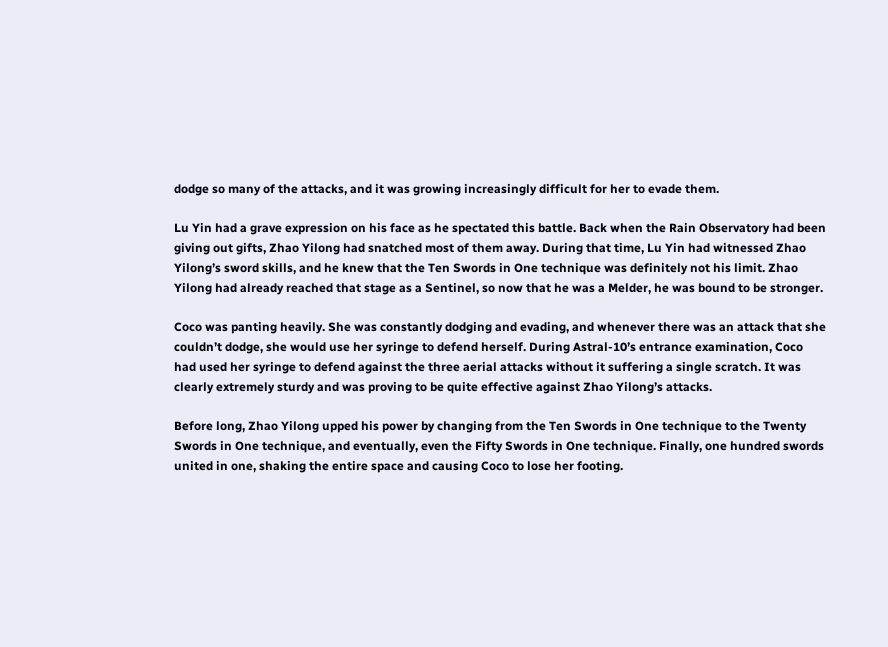dodge so many of the attacks, and it was growing increasingly difficult for her to evade them.

Lu Yin had a grave expression on his face as he spectated this battle. Back when the Rain Observatory had been giving out gifts, Zhao Yilong had snatched most of them away. During that time, Lu Yin had witnessed Zhao Yilong’s sword skills, and he knew that the Ten Swords in One technique was definitely not his limit. Zhao Yilong had already reached that stage as a Sentinel, so now that he was a Melder, he was bound to be stronger.

Coco was panting heavily. She was constantly dodging and evading, and whenever there was an attack that she couldn’t dodge, she would use her syringe to defend herself. During Astral-10’s entrance examination, Coco had used her syringe to defend against the three aerial attacks without it suffering a single scratch. It was clearly extremely sturdy and was proving to be quite effective against Zhao Yilong’s attacks.

Before long, Zhao Yilong upped his power by changing from the Ten Swords in One technique to the Twenty Swords in One technique, and eventually, even the Fifty Swords in One technique. Finally, one hundred swords united in one, shaking the entire space and causing Coco to lose her footing.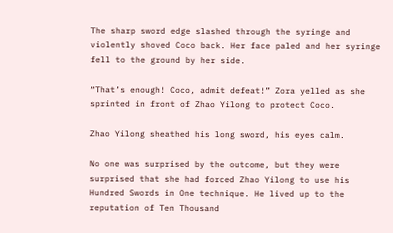The sharp sword edge slashed through the syringe and violently shoved Coco back. Her face paled and her syringe fell to the ground by her side.

“That’s enough! Coco, admit defeat!” Zora yelled as she sprinted in front of Zhao Yilong to protect Coco.

Zhao Yilong sheathed his long sword, his eyes calm.

No one was surprised by the outcome, but they were surprised that she had forced Zhao Yilong to use his Hundred Swords in One technique. He lived up to the reputation of Ten Thousand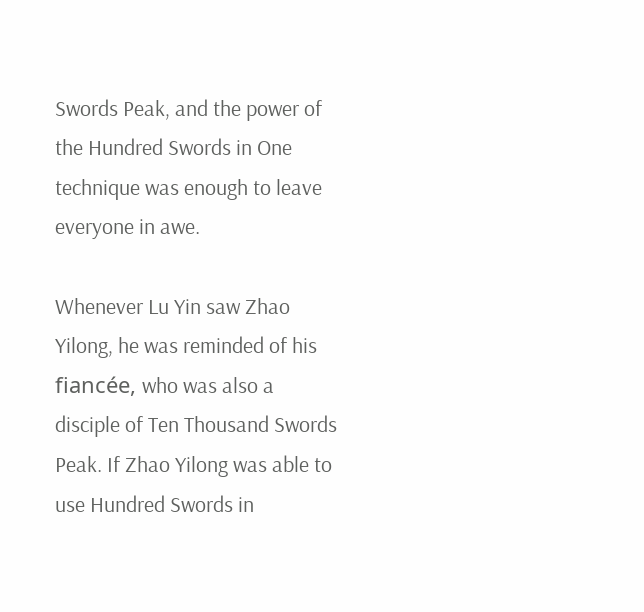Swords Peak, and the power of the Hundred Swords in One technique was enough to leave everyone in awe.

Whenever Lu Yin saw Zhao Yilong, he was reminded of his fiancée, who was also a disciple of Ten Thousand Swords Peak. If Zhao Yilong was able to use Hundred Swords in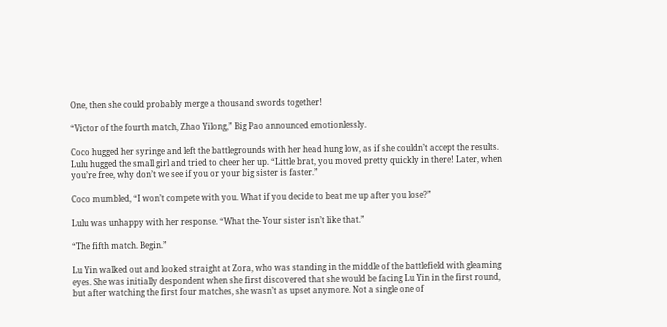One, then she could probably merge a thousand swords together!

“Victor of the fourth match, Zhao Yilong,” Big Pao announced emotionlessly.

Coco hugged her syringe and left the battlegrounds with her head hung low, as if she couldn’t accept the results. Lulu hugged the small girl and tried to cheer her up. “Little brat, you moved pretty quickly in there! Later, when you’re free, why don’t we see if you or your big sister is faster.”

Coco mumbled, “I won’t compete with you. What if you decide to beat me up after you lose?”

Lulu was unhappy with her response. “What the- Your sister isn’t like that.”

“The fifth match. Begin.”

Lu Yin walked out and looked straight at Zora, who was standing in the middle of the battlefield with gleaming eyes. She was initially despondent when she first discovered that she would be facing Lu Yin in the first round, but after watching the first four matches, she wasn’t as upset anymore. Not a single one of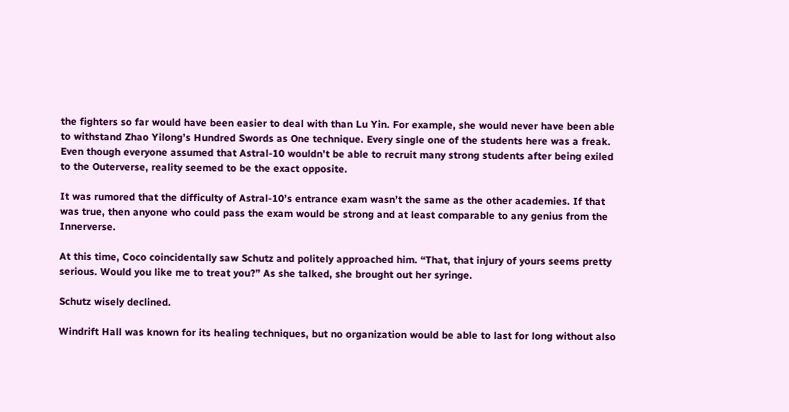the fighters so far would have been easier to deal with than Lu Yin. For example, she would never have been able to withstand Zhao Yilong’s Hundred Swords as One technique. Every single one of the students here was a freak. Even though everyone assumed that Astral-10 wouldn’t be able to recruit many strong students after being exiled to the Outerverse, reality seemed to be the exact opposite.

It was rumored that the difficulty of Astral-10’s entrance exam wasn’t the same as the other academies. If that was true, then anyone who could pass the exam would be strong and at least comparable to any genius from the Innerverse.

At this time, Coco coincidentally saw Schutz and politely approached him. “That, that injury of yours seems pretty serious. Would you like me to treat you?” As she talked, she brought out her syringe.

Schutz wisely declined.

Windrift Hall was known for its healing techniques, but no organization would be able to last for long without also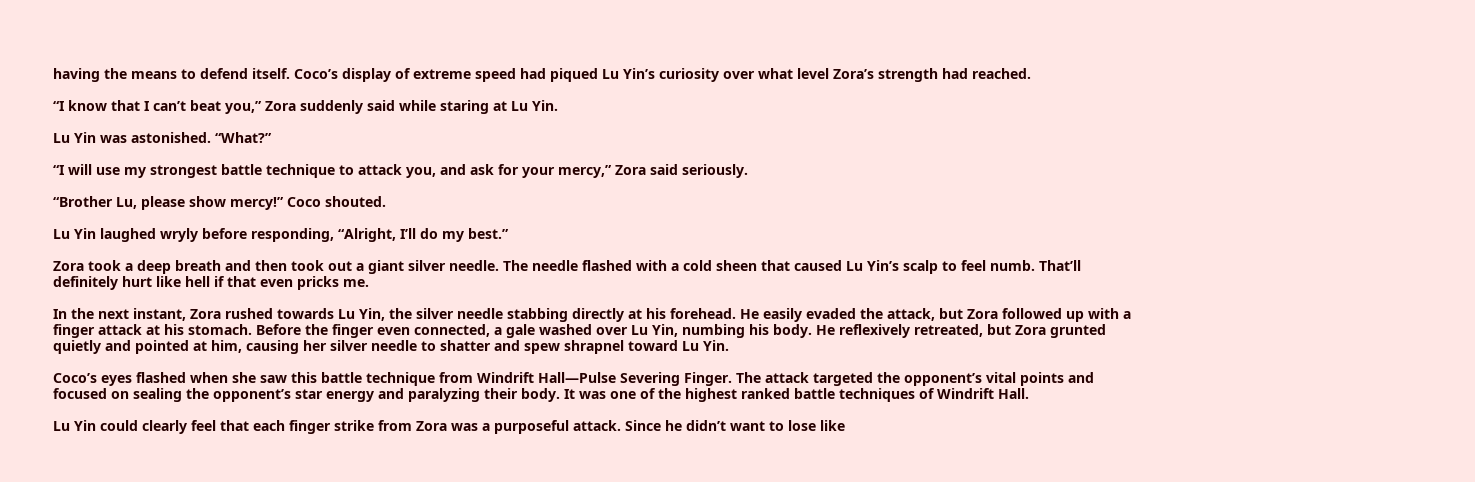having the means to defend itself. Coco’s display of extreme speed had piqued Lu Yin’s curiosity over what level Zora’s strength had reached.

“I know that I can’t beat you,” Zora suddenly said while staring at Lu Yin.

Lu Yin was astonished. “What?”

“I will use my strongest battle technique to attack you, and ask for your mercy,” Zora said seriously.

“Brother Lu, please show mercy!” Coco shouted.

Lu Yin laughed wryly before responding, “Alright, I’ll do my best.”

Zora took a deep breath and then took out a giant silver needle. The needle flashed with a cold sheen that caused Lu Yin’s scalp to feel numb. That’ll definitely hurt like hell if that even pricks me.

In the next instant, Zora rushed towards Lu Yin, the silver needle stabbing directly at his forehead. He easily evaded the attack, but Zora followed up with a finger attack at his stomach. Before the finger even connected, a gale washed over Lu Yin, numbing his body. He reflexively retreated, but Zora grunted quietly and pointed at him, causing her silver needle to shatter and spew shrapnel toward Lu Yin.

Coco’s eyes flashed when she saw this battle technique from Windrift Hall—Pulse Severing Finger. The attack targeted the opponent’s vital points and focused on sealing the opponent’s star energy and paralyzing their body. It was one of the highest ranked battle techniques of Windrift Hall.

Lu Yin could clearly feel that each finger strike from Zora was a purposeful attack. Since he didn’t want to lose like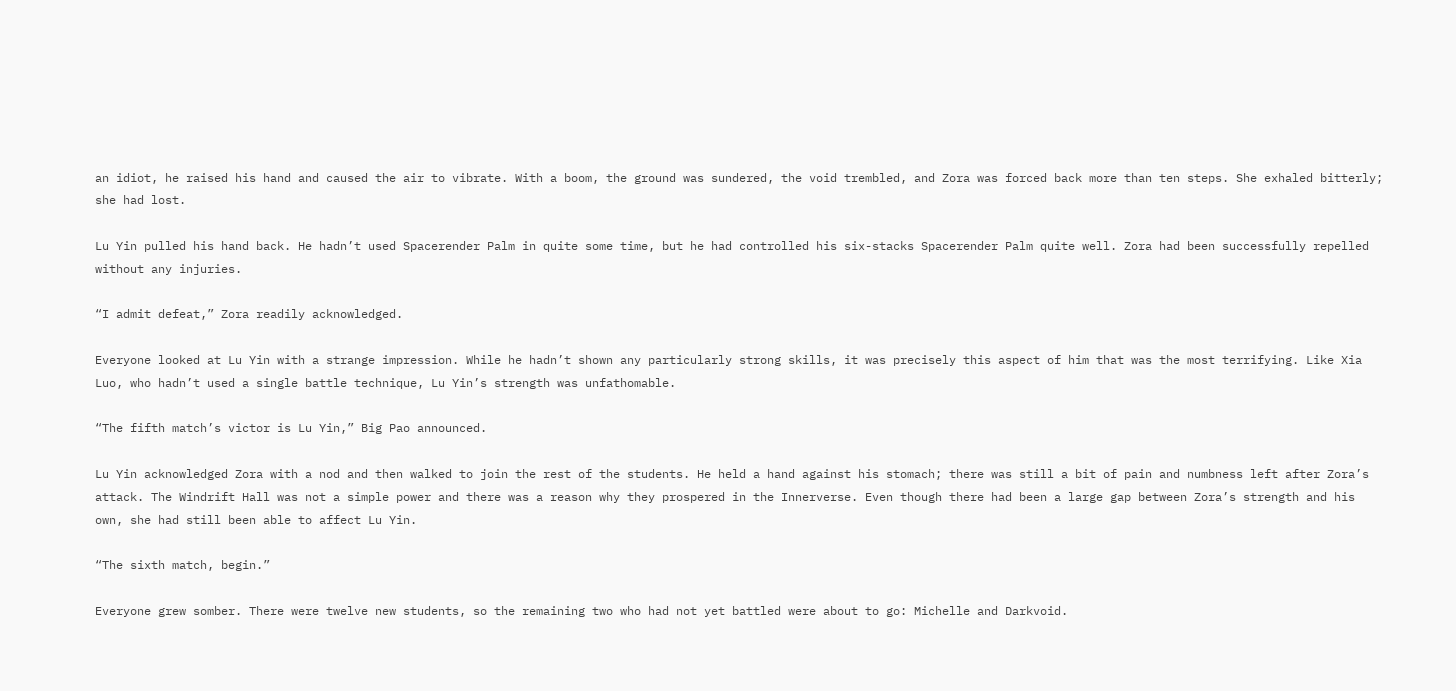an idiot, he raised his hand and caused the air to vibrate. With a boom, the ground was sundered, the void trembled, and Zora was forced back more than ten steps. She exhaled bitterly; she had lost.

Lu Yin pulled his hand back. He hadn’t used Spacerender Palm in quite some time, but he had controlled his six-stacks Spacerender Palm quite well. Zora had been successfully repelled without any injuries.

“I admit defeat,” Zora readily acknowledged.

Everyone looked at Lu Yin with a strange impression. While he hadn’t shown any particularly strong skills, it was precisely this aspect of him that was the most terrifying. Like Xia Luo, who hadn’t used a single battle technique, Lu Yin’s strength was unfathomable.

“The fifth match’s victor is Lu Yin,” Big Pao announced.

Lu Yin acknowledged Zora with a nod and then walked to join the rest of the students. He held a hand against his stomach; there was still a bit of pain and numbness left after Zora’s attack. The Windrift Hall was not a simple power and there was a reason why they prospered in the Innerverse. Even though there had been a large gap between Zora’s strength and his own, she had still been able to affect Lu Yin.

“The sixth match, begin.”

Everyone grew somber. There were twelve new students, so the remaining two who had not yet battled were about to go: Michelle and Darkvoid.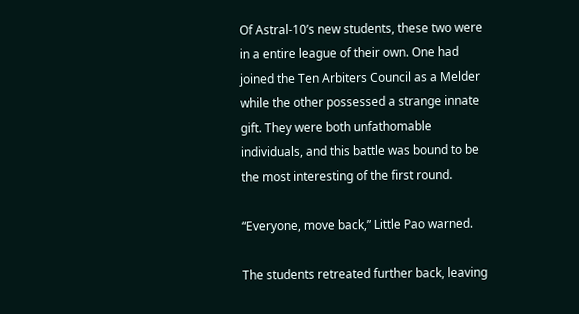Of Astral-10’s new students, these two were in a entire league of their own. One had joined the Ten Arbiters Council as a Melder while the other possessed a strange innate gift. They were both unfathomable individuals, and this battle was bound to be the most interesting of the first round.

“Everyone, move back,” Little Pao warned.

The students retreated further back, leaving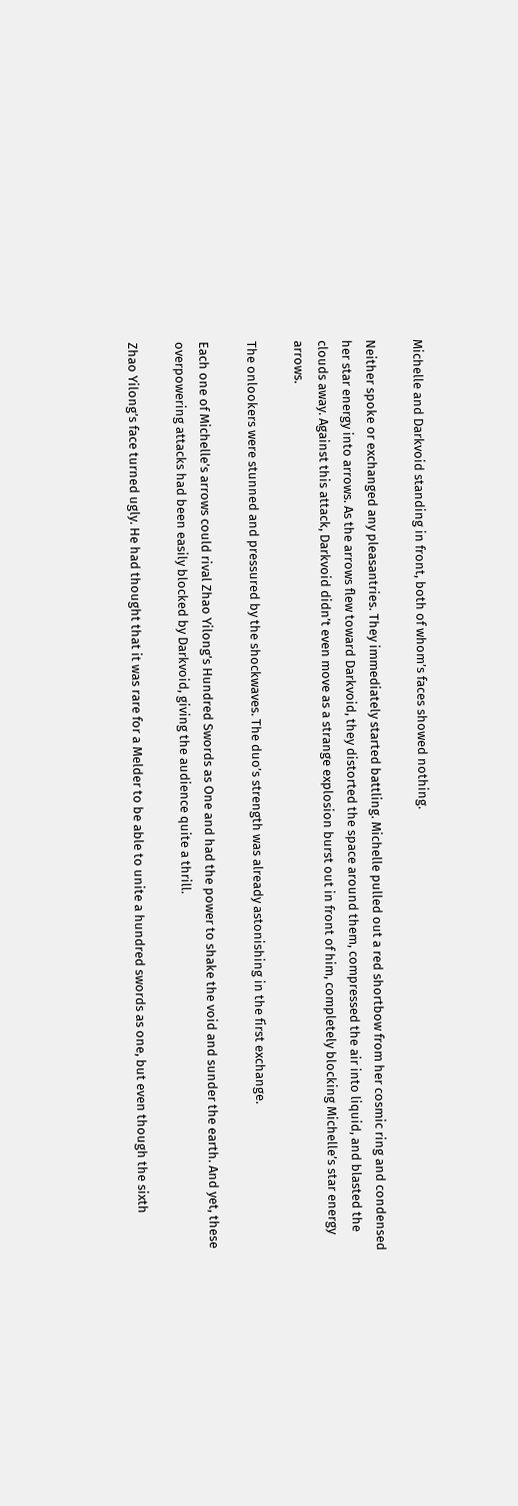Michelle and Darkvoid standing in front, both of whom’s faces showed nothing.

Neither spoke or exchanged any pleasantries. They immediately started battling. Michelle pulled out a red shortbow from her cosmic ring and condensed her star energy into arrows. As the arrows flew toward Darkvoid, they distorted the space around them, compressed the air into liquid, and blasted the clouds away. Against this attack, Darkvoid didn’t even move as a strange explosion burst out in front of him, completely blocking Michelle’s star energy arrows.

The onlookers were stunned and pressured by the shockwaves. The duo’s strength was already astonishing in the first exchange.

Each one of Michelle’s arrows could rival Zhao Yilong’s Hundred Swords as One and had the power to shake the void and sunder the earth. And yet, these overpowering attacks had been easily blocked by Darkvoid, giving the audience quite a thrill.

Zhao Yilong’s face turned ugly. He had thought that it was rare for a Melder to be able to unite a hundred swords as one, but even though the sixth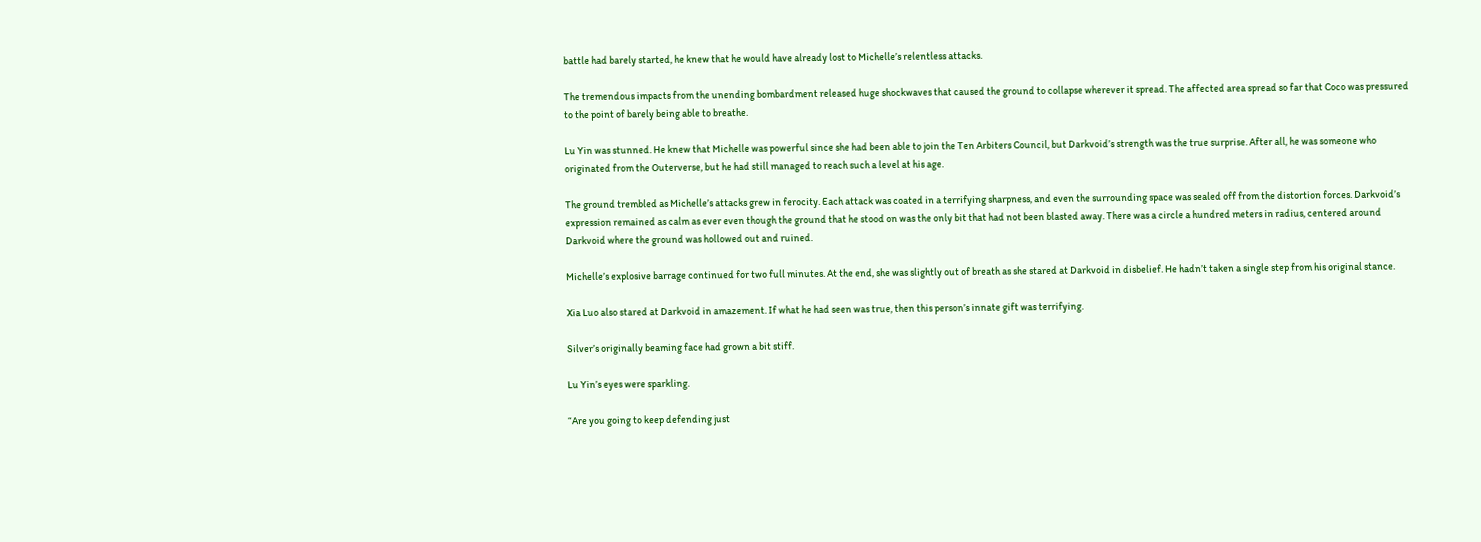battle had barely started, he knew that he would have already lost to Michelle’s relentless attacks.

The tremendous impacts from the unending bombardment released huge shockwaves that caused the ground to collapse wherever it spread. The affected area spread so far that Coco was pressured to the point of barely being able to breathe.

Lu Yin was stunned. He knew that Michelle was powerful since she had been able to join the Ten Arbiters Council, but Darkvoid’s strength was the true surprise. After all, he was someone who originated from the Outerverse, but he had still managed to reach such a level at his age.

The ground trembled as Michelle’s attacks grew in ferocity. Each attack was coated in a terrifying sharpness, and even the surrounding space was sealed off from the distortion forces. Darkvoid’s expression remained as calm as ever even though the ground that he stood on was the only bit that had not been blasted away. There was a circle a hundred meters in radius, centered around Darkvoid where the ground was hollowed out and ruined.

Michelle’s explosive barrage continued for two full minutes. At the end, she was slightly out of breath as she stared at Darkvoid in disbelief. He hadn’t taken a single step from his original stance.

Xia Luo also stared at Darkvoid in amazement. If what he had seen was true, then this person’s innate gift was terrifying.

Silver’s originally beaming face had grown a bit stiff.

Lu Yin’s eyes were sparkling.

“Are you going to keep defending just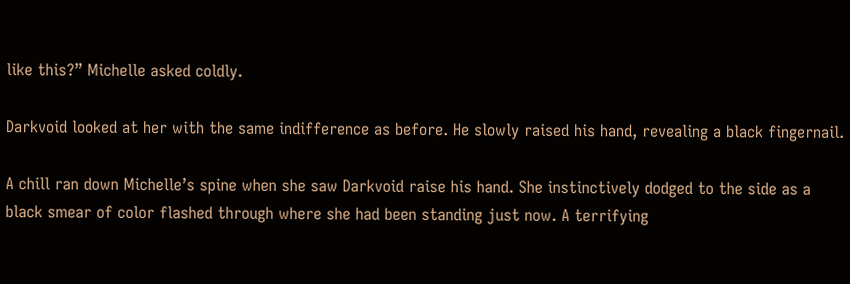like this?” Michelle asked coldly.

Darkvoid looked at her with the same indifference as before. He slowly raised his hand, revealing a black fingernail.

A chill ran down Michelle’s spine when she saw Darkvoid raise his hand. She instinctively dodged to the side as a black smear of color flashed through where she had been standing just now. A terrifying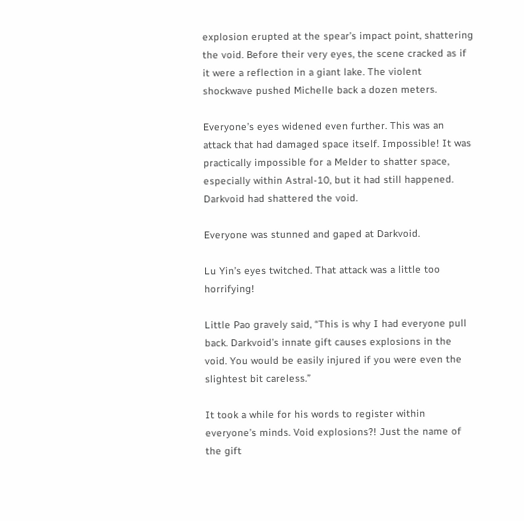explosion erupted at the spear’s impact point, shattering the void. Before their very eyes, the scene cracked as if it were a reflection in a giant lake. The violent shockwave pushed Michelle back a dozen meters.

Everyone’s eyes widened even further. This was an attack that had damaged space itself. Impossible! It was practically impossible for a Melder to shatter space, especially within Astral-10, but it had still happened. Darkvoid had shattered the void.

Everyone was stunned and gaped at Darkvoid.

Lu Yin’s eyes twitched. That attack was a little too horrifying!

Little Pao gravely said, “This is why I had everyone pull back. Darkvoid’s innate gift causes explosions in the void. You would be easily injured if you were even the slightest bit careless.”

It took a while for his words to register within everyone’s minds. Void explosions?! Just the name of the gift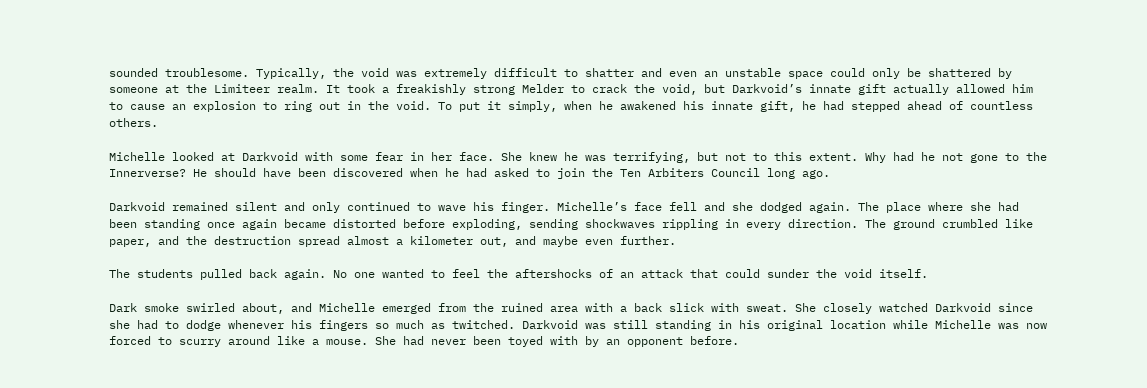sounded troublesome. Typically, the void was extremely difficult to shatter and even an unstable space could only be shattered by someone at the Limiteer realm. It took a freakishly strong Melder to crack the void, but Darkvoid’s innate gift actually allowed him to cause an explosion to ring out in the void. To put it simply, when he awakened his innate gift, he had stepped ahead of countless others.

Michelle looked at Darkvoid with some fear in her face. She knew he was terrifying, but not to this extent. Why had he not gone to the Innerverse? He should have been discovered when he had asked to join the Ten Arbiters Council long ago.

Darkvoid remained silent and only continued to wave his finger. Michelle’s face fell and she dodged again. The place where she had been standing once again became distorted before exploding, sending shockwaves rippling in every direction. The ground crumbled like paper, and the destruction spread almost a kilometer out, and maybe even further.

The students pulled back again. No one wanted to feel the aftershocks of an attack that could sunder the void itself.

Dark smoke swirled about, and Michelle emerged from the ruined area with a back slick with sweat. She closely watched Darkvoid since she had to dodge whenever his fingers so much as twitched. Darkvoid was still standing in his original location while Michelle was now forced to scurry around like a mouse. She had never been toyed with by an opponent before.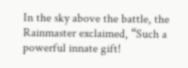In the sky above the battle, the Rainmaster exclaimed, “Such a powerful innate gift!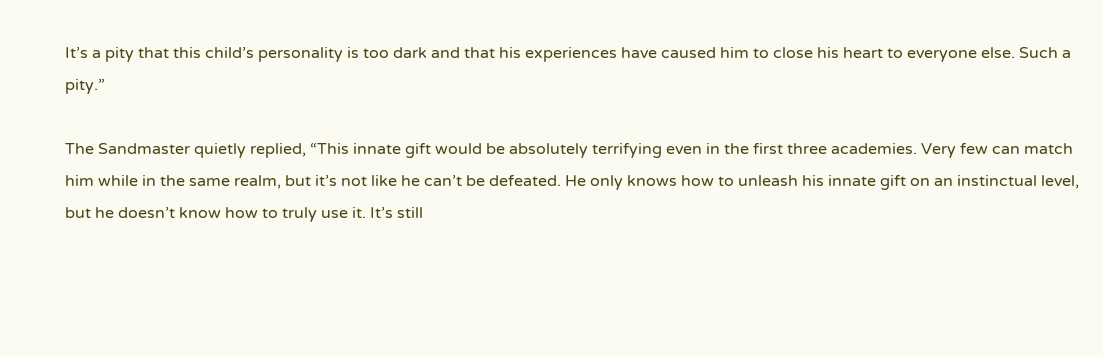It’s a pity that this child’s personality is too dark and that his experiences have caused him to close his heart to everyone else. Such a pity.”

The Sandmaster quietly replied, “This innate gift would be absolutely terrifying even in the first three academies. Very few can match him while in the same realm, but it’s not like he can’t be defeated. He only knows how to unleash his innate gift on an instinctual level, but he doesn’t know how to truly use it. It’s still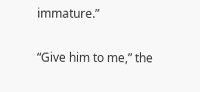immature.”

“Give him to me,” the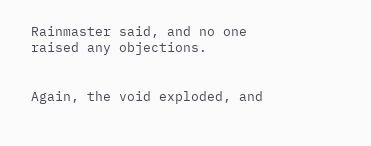Rainmaster said, and no one raised any objections.


Again, the void exploded, and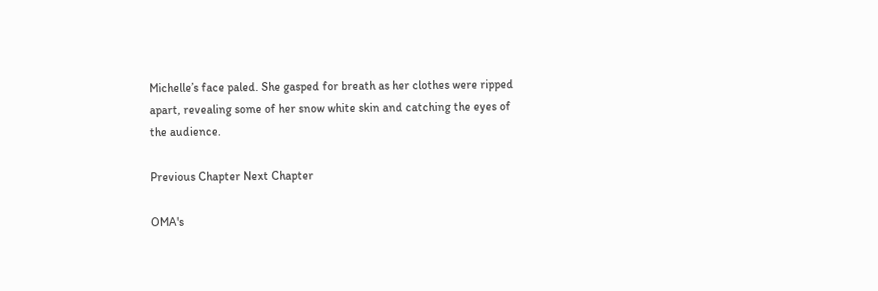Michelle’s face paled. She gasped for breath as her clothes were ripped apart, revealing some of her snow white skin and catching the eyes of the audience.

Previous Chapter Next Chapter

OMA's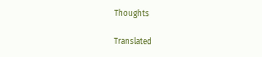Thoughts

Translated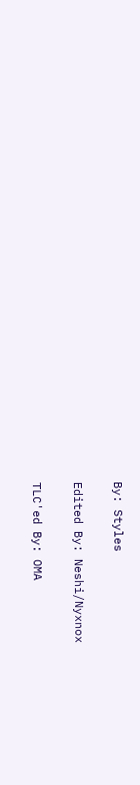By: Styles

Edited By: Neshi/Nyxnox

TLC'ed By: OMA